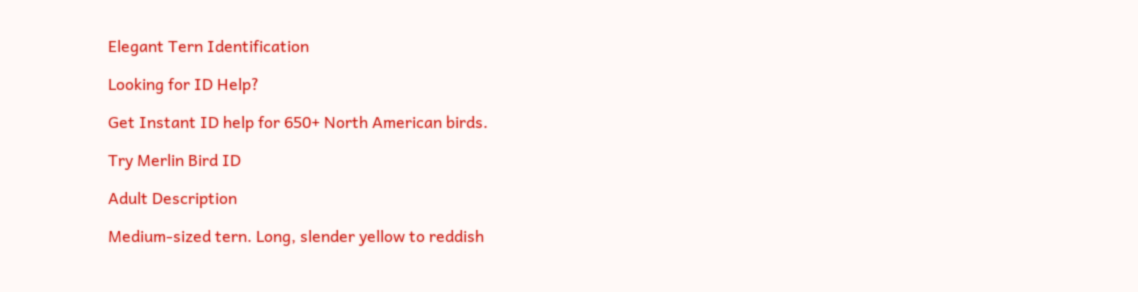Elegant Tern Identification

Looking for ID Help?

Get Instant ID help for 650+ North American birds.

Try Merlin Bird ID

Adult Description

Medium-sized tern. Long, slender yellow to reddish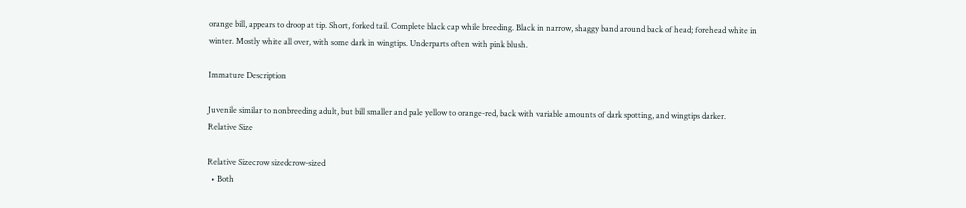orange bill, appears to droop at tip. Short, forked tail. Complete black cap while breeding. Black in narrow, shaggy band around back of head; forehead white in winter. Mostly white all over, with some dark in wingtips. Underparts often with pink blush.

Immature Description

Juvenile similar to nonbreeding adult, but bill smaller and pale yellow to orange-red, back with variable amounts of dark spotting, and wingtips darker.
Relative Size

Relative Sizecrow sizedcrow-sized
  • Both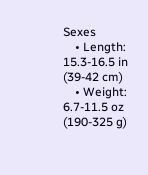Sexes
    • Length: 15.3-16.5 in (39-42 cm)
    • Weight: 6.7-11.5 oz (190-325 g)